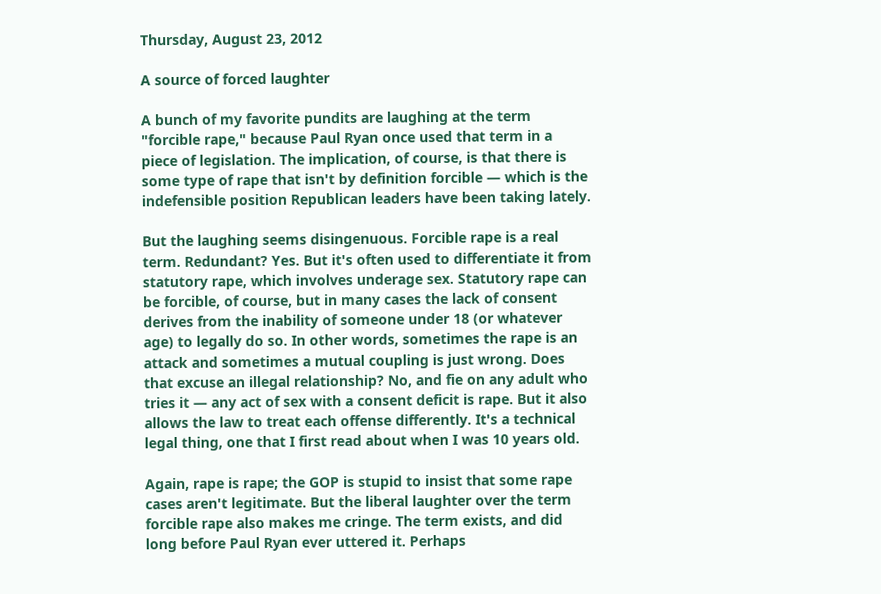Thursday, August 23, 2012

A source of forced laughter

A bunch of my favorite pundits are laughing at the term "forcible rape," because Paul Ryan once used that term in a piece of legislation. The implication, of course, is that there is some type of rape that isn't by definition forcible — which is the indefensible position Republican leaders have been taking lately.

But the laughing seems disingenuous. Forcible rape is a real term. Redundant? Yes. But it's often used to differentiate it from statutory rape, which involves underage sex. Statutory rape can be forcible, of course, but in many cases the lack of consent derives from the inability of someone under 18 (or whatever age) to legally do so. In other words, sometimes the rape is an attack and sometimes a mutual coupling is just wrong. Does that excuse an illegal relationship? No, and fie on any adult who tries it — any act of sex with a consent deficit is rape. But it also allows the law to treat each offense differently. It's a technical legal thing, one that I first read about when I was 10 years old.

Again, rape is rape; the GOP is stupid to insist that some rape cases aren't legitimate. But the liberal laughter over the term forcible rape also makes me cringe. The term exists, and did long before Paul Ryan ever uttered it. Perhaps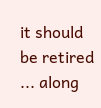it should be retired ... along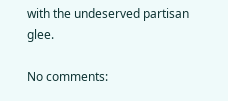with the undeserved partisan glee.

No comments: